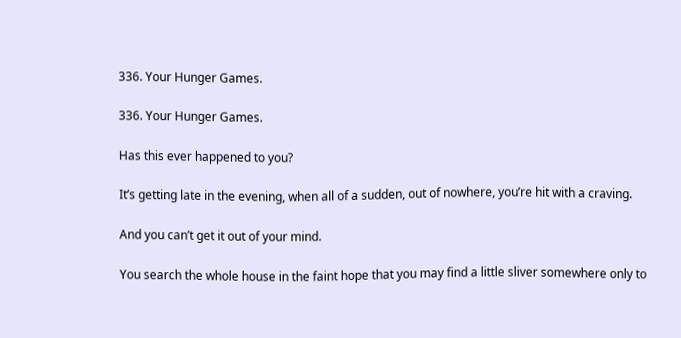336. Your Hunger Games.

336. Your Hunger Games.

Has this ever happened to you?

It’s getting late in the evening, when all of a sudden, out of nowhere, you’re hit with a craving.

And you can’t get it out of your mind.

You search the whole house in the faint hope that you may find a little sliver somewhere only to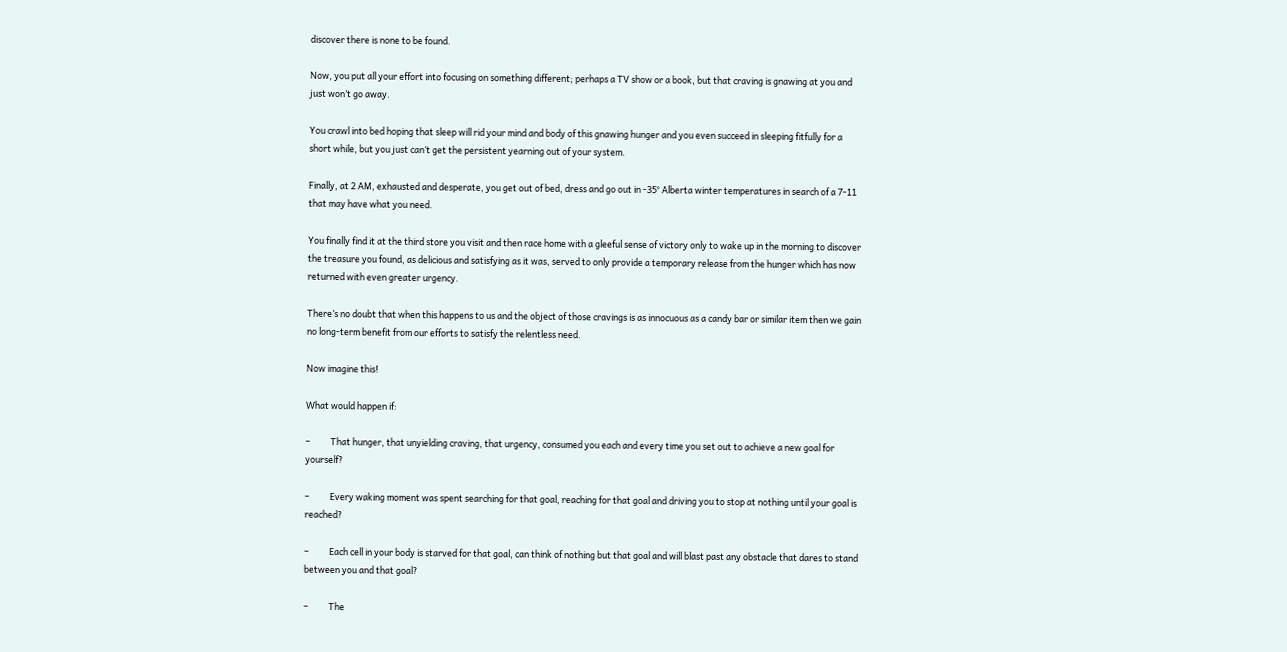discover there is none to be found.

Now, you put all your effort into focusing on something different; perhaps a TV show or a book, but that craving is gnawing at you and just won’t go away.

You crawl into bed hoping that sleep will rid your mind and body of this gnawing hunger and you even succeed in sleeping fitfully for a short while, but you just can’t get the persistent yearning out of your system.

Finally, at 2 AM, exhausted and desperate, you get out of bed, dress and go out in -35° Alberta winter temperatures in search of a 7-11 that may have what you need.

You finally find it at the third store you visit and then race home with a gleeful sense of victory only to wake up in the morning to discover the treasure you found, as delicious and satisfying as it was, served to only provide a temporary release from the hunger which has now returned with even greater urgency.

There’s no doubt that when this happens to us and the object of those cravings is as innocuous as a candy bar or similar item then we gain no long-term benefit from our efforts to satisfy the relentless need.

Now imagine this!

What would happen if:

–          That hunger, that unyielding craving, that urgency, consumed you each and every time you set out to achieve a new goal for yourself?

–          Every waking moment was spent searching for that goal, reaching for that goal and driving you to stop at nothing until your goal is reached?

–          Each cell in your body is starved for that goal, can think of nothing but that goal and will blast past any obstacle that dares to stand between you and that goal?

–          The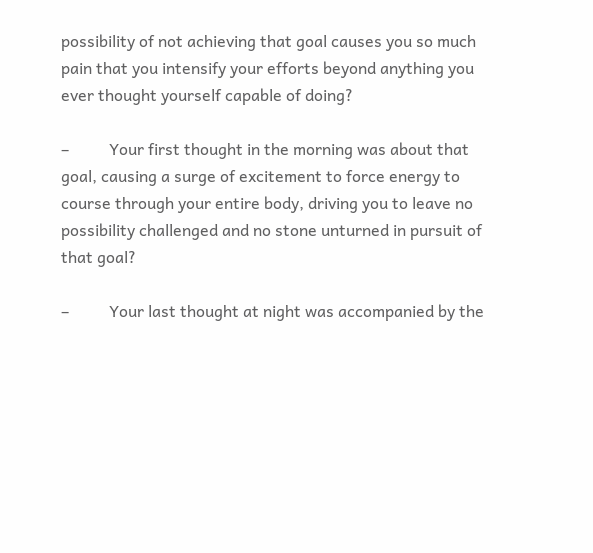possibility of not achieving that goal causes you so much pain that you intensify your efforts beyond anything you ever thought yourself capable of doing?

–          Your first thought in the morning was about that goal, causing a surge of excitement to force energy to course through your entire body, driving you to leave no possibility challenged and no stone unturned in pursuit of that goal?

–          Your last thought at night was accompanied by the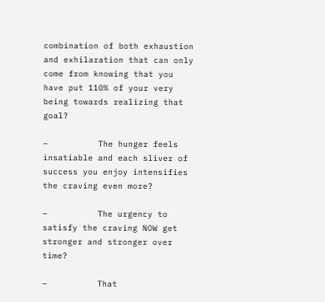combination of both exhaustion and exhilaration that can only come from knowing that you have put 110% of your very being towards realizing that goal?

–          The hunger feels insatiable and each sliver of success you enjoy intensifies the craving even more?

–          The urgency to satisfy the craving NOW get stronger and stronger over time?

–          That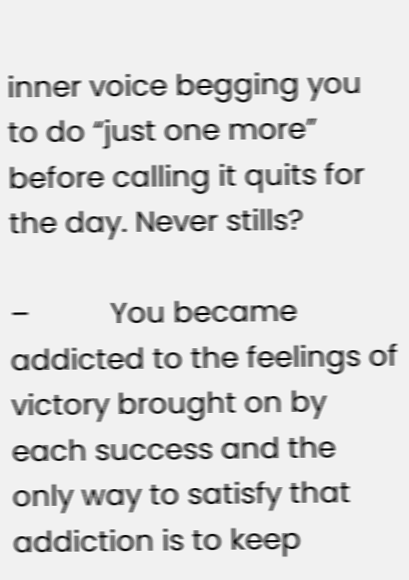inner voice begging you to do “just one more” before calling it quits for the day. Never stills?

–          You became addicted to the feelings of victory brought on by each success and the only way to satisfy that addiction is to keep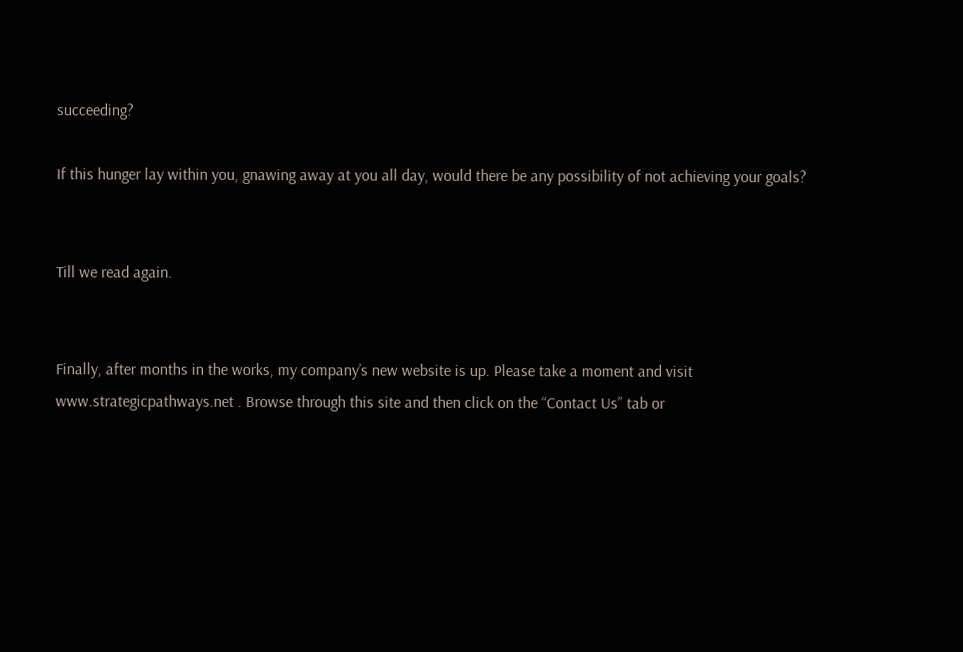succeeding?

If this hunger lay within you, gnawing away at you all day, would there be any possibility of not achieving your goals?


Till we read again.


Finally, after months in the works, my company’s new website is up. Please take a moment and visit www.strategicpathways.net . Browse through this site and then click on the “Contact Us” tab or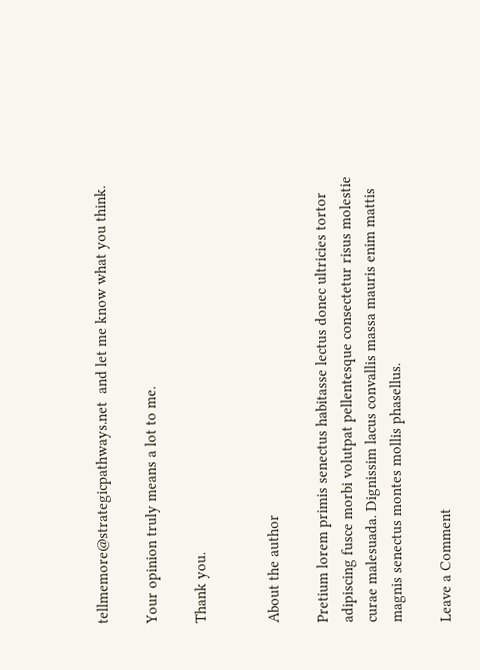tellmemore@strategicpathways.net  and let me know what you think.

Your opinion truly means a lot to me.

Thank you.


About the author

Pretium lorem primis senectus habitasse lectus donec ultricies tortor adipiscing fusce morbi volutpat pellentesque consectetur risus molestie curae malesuada. Dignissim lacus convallis massa mauris enim mattis magnis senectus montes mollis phasellus.

Leave a Comment